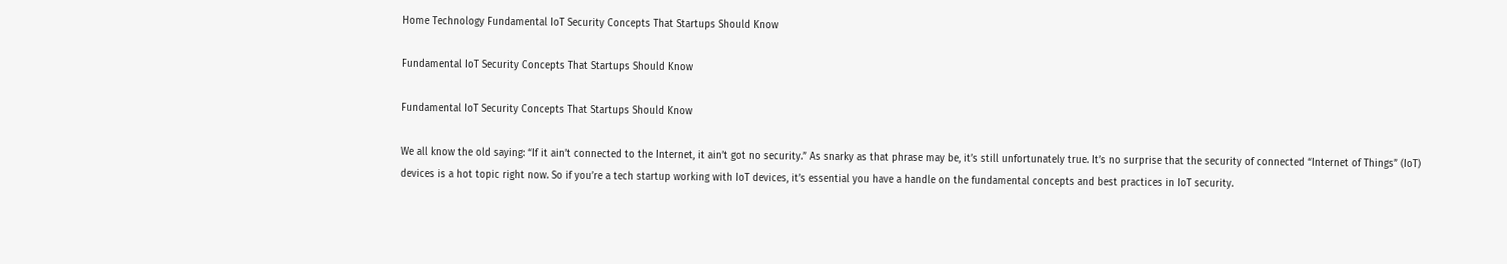Home Technology Fundamental IoT Security Concepts That Startups Should Know

Fundamental IoT Security Concepts That Startups Should Know

Fundamental IoT Security Concepts That Startups Should Know

We all know the old saying: “If it ain’t connected to the Internet, it ain’t got no security.” As snarky as that phrase may be, it’s still unfortunately true. It’s no surprise that the security of connected “Internet of Things” (IoT) devices is a hot topic right now. So if you’re a tech startup working with IoT devices, it’s essential you have a handle on the fundamental concepts and best practices in IoT security.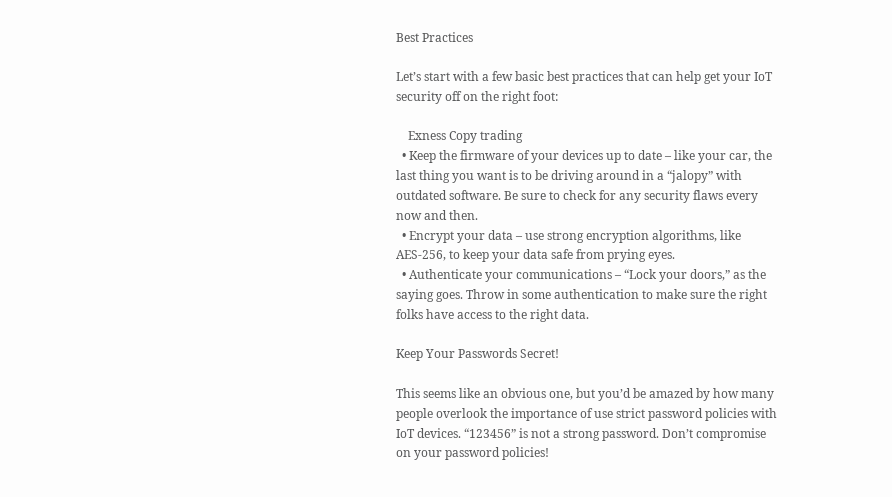Best Practices

Let’s start with a few basic best practices that can help get your IoT security off on the right foot:

    Exness Copy trading
  • Keep the firmware of your devices up to date – like your car, the last thing you want is to be driving around in a “jalopy” with outdated software. Be sure to check for any security flaws every now and then.
  • Encrypt your data – use strong encryption algorithms, like AES-256, to keep your data safe from prying eyes.
  • Authenticate your communications – “Lock your doors,” as the saying goes. Throw in some authentication to make sure the right folks have access to the right data.

Keep Your Passwords Secret!

This seems like an obvious one, but you’d be amazed by how many people overlook the importance of use strict password policies with IoT devices. “123456” is not a strong password. Don’t compromise on your password policies!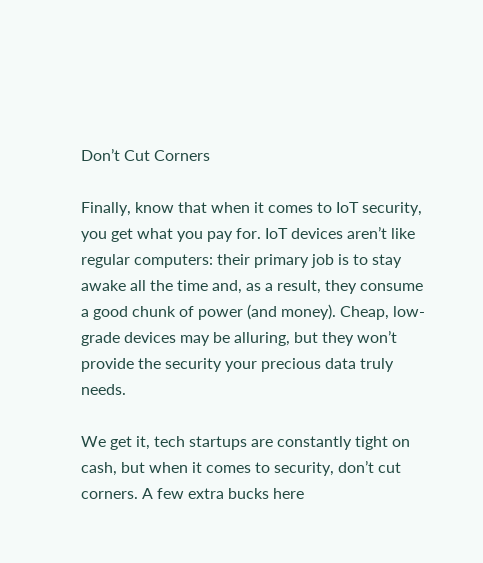Don’t Cut Corners

Finally, know that when it comes to IoT security, you get what you pay for. IoT devices aren’t like regular computers: their primary job is to stay awake all the time and, as a result, they consume a good chunk of power (and money). Cheap, low-grade devices may be alluring, but they won’t provide the security your precious data truly needs.

We get it, tech startups are constantly tight on cash, but when it comes to security, don’t cut corners. A few extra bucks here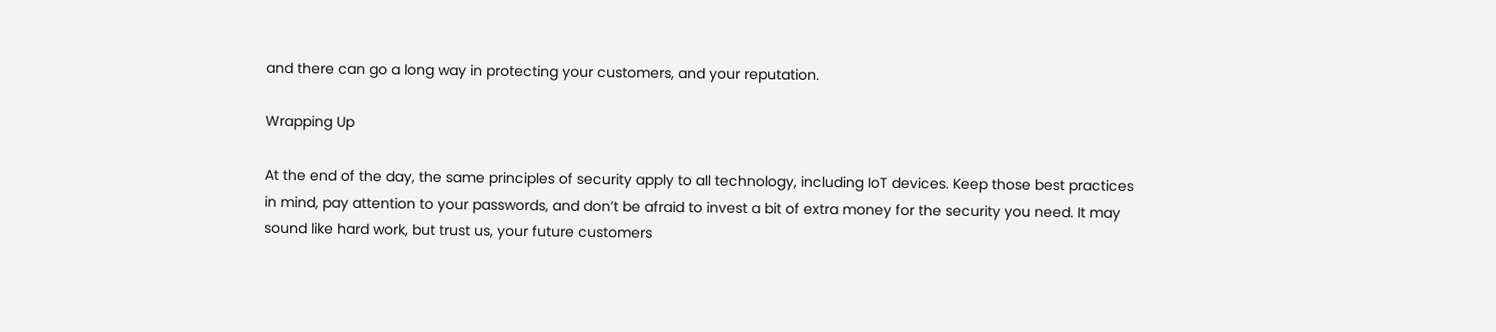and there can go a long way in protecting your customers, and your reputation.

Wrapping Up

At the end of the day, the same principles of security apply to all technology, including IoT devices. Keep those best practices in mind, pay attention to your passwords, and don’t be afraid to invest a bit of extra money for the security you need. It may sound like hard work, but trust us, your future customers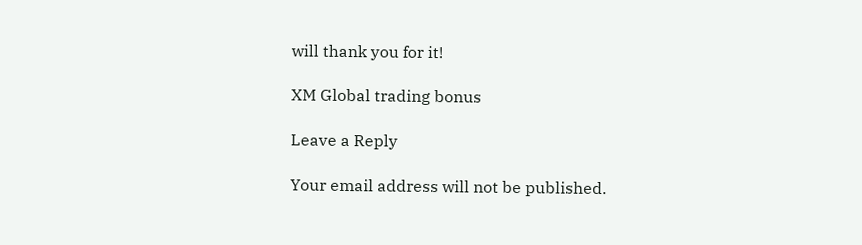will thank you for it!

XM Global trading bonus

Leave a Reply

Your email address will not be published.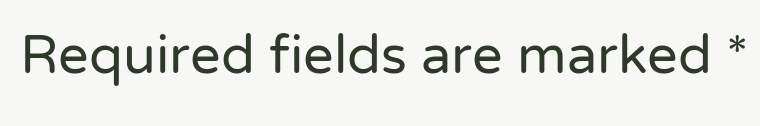Required fields are marked *